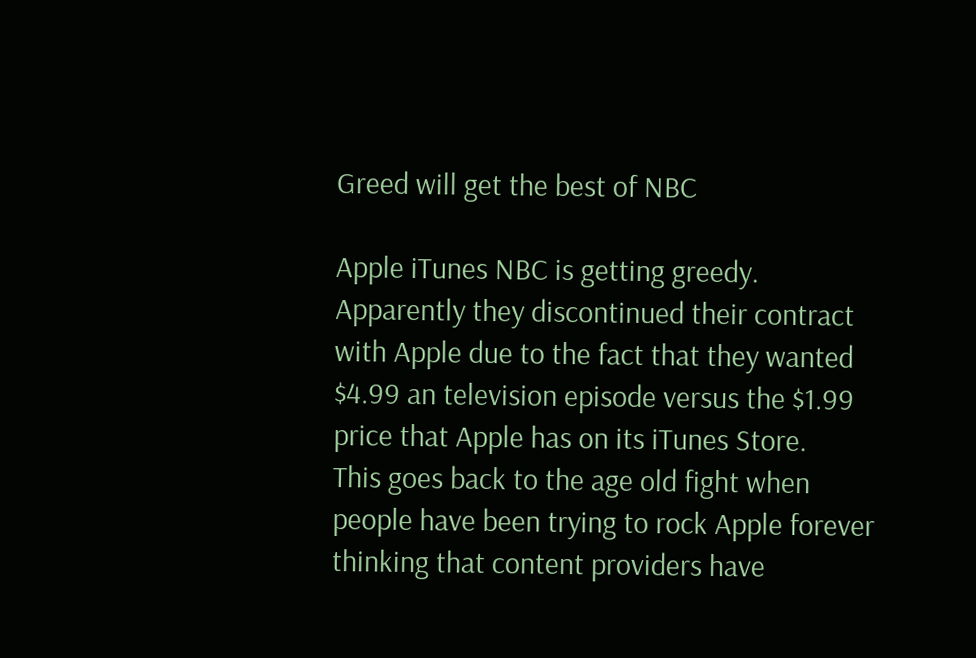Greed will get the best of NBC

Apple iTunes NBC is getting greedy.
Apparently they discontinued their contract with Apple due to the fact that they wanted $4.99 an television episode versus the $1.99 price that Apple has on its iTunes Store.
This goes back to the age old fight when people have been trying to rock Apple forever thinking that content providers have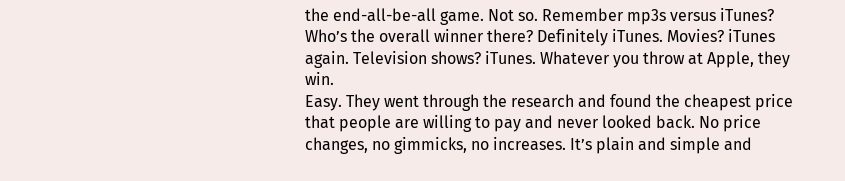the end-all-be-all game. Not so. Remember mp3s versus iTunes? Who’s the overall winner there? Definitely iTunes. Movies? iTunes again. Television shows? iTunes. Whatever you throw at Apple, they win.
Easy. They went through the research and found the cheapest price that people are willing to pay and never looked back. No price changes, no gimmicks, no increases. It’s plain and simple and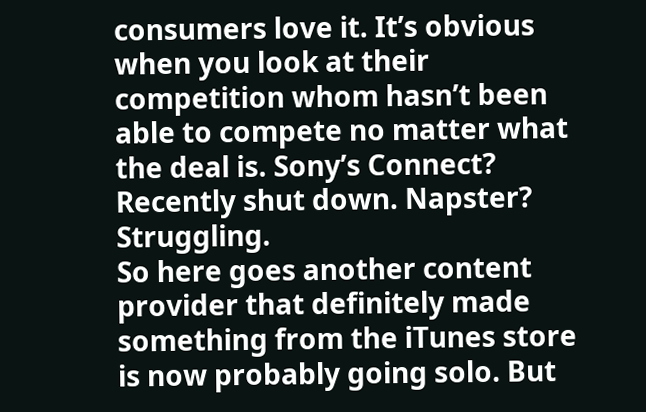consumers love it. It’s obvious when you look at their competition whom hasn’t been able to compete no matter what the deal is. Sony’s Connect? Recently shut down. Napster? Struggling.
So here goes another content provider that definitely made something from the iTunes store is now probably going solo. But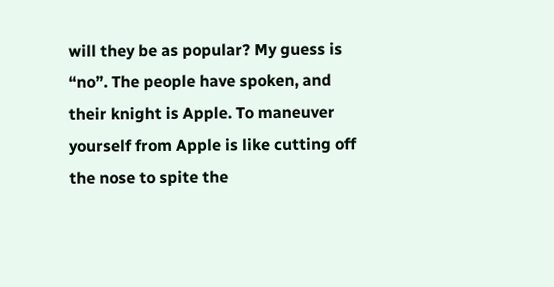will they be as popular? My guess is “no”. The people have spoken, and their knight is Apple. To maneuver yourself from Apple is like cutting off the nose to spite the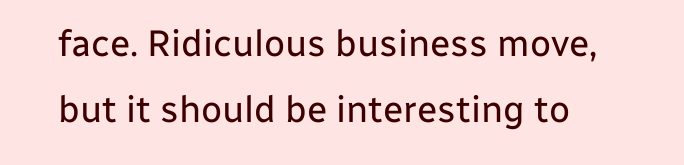face. Ridiculous business move, but it should be interesting to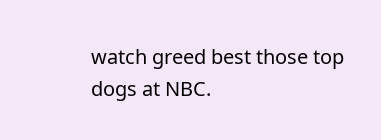watch greed best those top dogs at NBC.